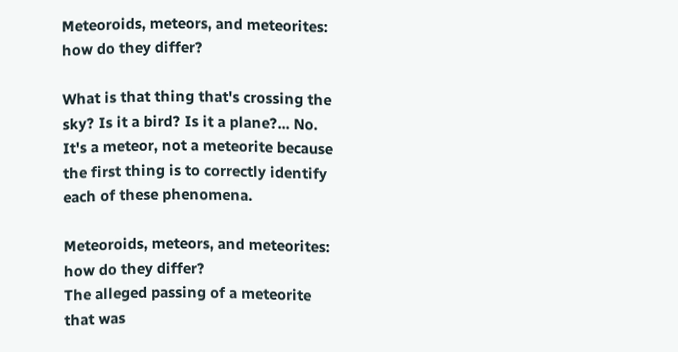Meteoroids, meteors, and meteorites: how do they differ?

What is that thing that's crossing the sky? Is it a bird? Is it a plane?... No. It's a meteor, not a meteorite because the first thing is to correctly identify each of these phenomena.

Meteoroids, meteors, and meteorites: how do they differ?
The alleged passing of a meteorite that was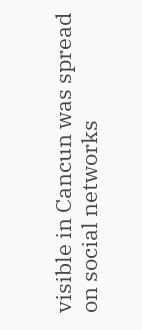visible in Cancun was spread on social networks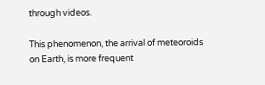through videos.

This phenomenon, the arrival of meteoroids on Earth, is more frequent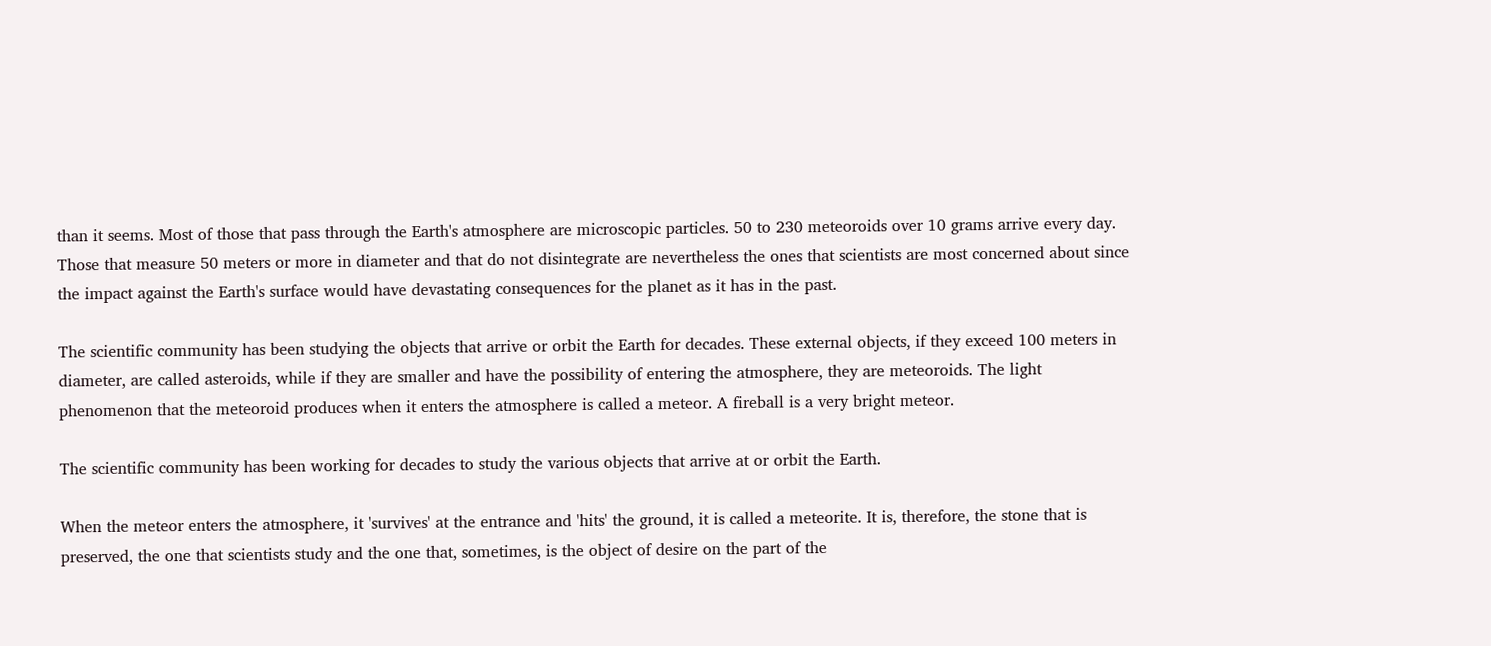than it seems. Most of those that pass through the Earth's atmosphere are microscopic particles. 50 to 230 meteoroids over 10 grams arrive every day. Those that measure 50 meters or more in diameter and that do not disintegrate are nevertheless the ones that scientists are most concerned about since the impact against the Earth's surface would have devastating consequences for the planet as it has in the past.

The scientific community has been studying the objects that arrive or orbit the Earth for decades. These external objects, if they exceed 100 meters in diameter, are called asteroids, while if they are smaller and have the possibility of entering the atmosphere, they are meteoroids. The light phenomenon that the meteoroid produces when it enters the atmosphere is called a meteor. A fireball is a very bright meteor.

The scientific community has been working for decades to study the various objects that arrive at or orbit the Earth.

When the meteor enters the atmosphere, it 'survives' at the entrance and 'hits' the ground, it is called a meteorite. It is, therefore, the stone that is preserved, the one that scientists study and the one that, sometimes, is the object of desire on the part of the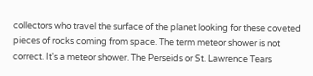collectors who travel the surface of the planet looking for these coveted pieces of rocks coming from space. The term meteor shower is not correct. It's a meteor shower. The Perseids or St. Lawrence Tears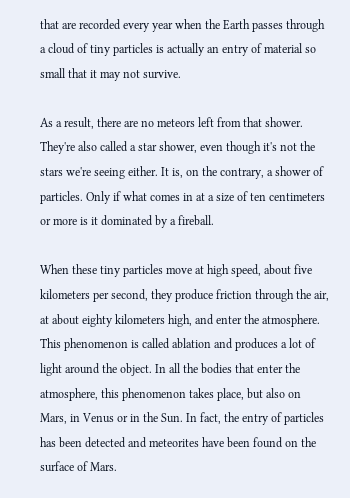that are recorded every year when the Earth passes through a cloud of tiny particles is actually an entry of material so small that it may not survive.

As a result, there are no meteors left from that shower. They're also called a star shower, even though it's not the stars we're seeing either. It is, on the contrary, a shower of particles. Only if what comes in at a size of ten centimeters or more is it dominated by a fireball.

When these tiny particles move at high speed, about five kilometers per second, they produce friction through the air, at about eighty kilometers high, and enter the atmosphere. This phenomenon is called ablation and produces a lot of light around the object. In all the bodies that enter the atmosphere, this phenomenon takes place, but also on Mars, in Venus or in the Sun. In fact, the entry of particles has been detected and meteorites have been found on the surface of Mars.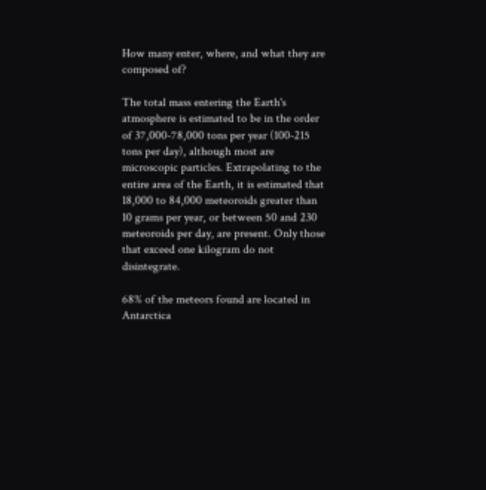How many enter, where, and what they are composed of?

The total mass entering the Earth's atmosphere is estimated to be in the order of 37,000-78,000 tons per year (100-215 tons per day), although most are microscopic particles. Extrapolating to the entire area of the Earth, it is estimated that 18,000 to 84,000 meteoroids greater than 10 grams per year, or between 50 and 230 meteoroids per day, are present. Only those that exceed one kilogram do not disintegrate.

68% of the meteors found are located in Antarctica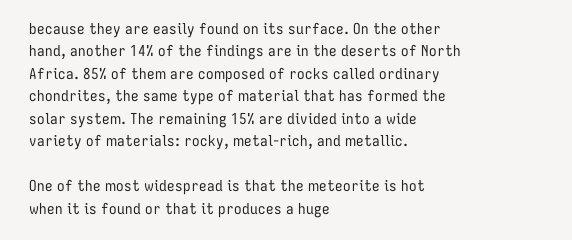because they are easily found on its surface. On the other hand, another 14% of the findings are in the deserts of North Africa. 85% of them are composed of rocks called ordinary chondrites, the same type of material that has formed the solar system. The remaining 15% are divided into a wide variety of materials: rocky, metal-rich, and metallic.

One of the most widespread is that the meteorite is hot when it is found or that it produces a huge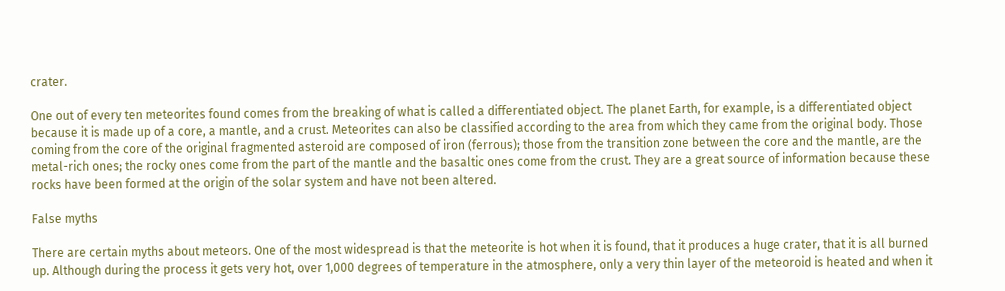crater.

One out of every ten meteorites found comes from the breaking of what is called a differentiated object. The planet Earth, for example, is a differentiated object because it is made up of a core, a mantle, and a crust. Meteorites can also be classified according to the area from which they came from the original body. Those coming from the core of the original fragmented asteroid are composed of iron (ferrous); those from the transition zone between the core and the mantle, are the metal-rich ones; the rocky ones come from the part of the mantle and the basaltic ones come from the crust. They are a great source of information because these rocks have been formed at the origin of the solar system and have not been altered.

False myths

There are certain myths about meteors. One of the most widespread is that the meteorite is hot when it is found, that it produces a huge crater, that it is all burned up. Although during the process it gets very hot, over 1,000 degrees of temperature in the atmosphere, only a very thin layer of the meteoroid is heated and when it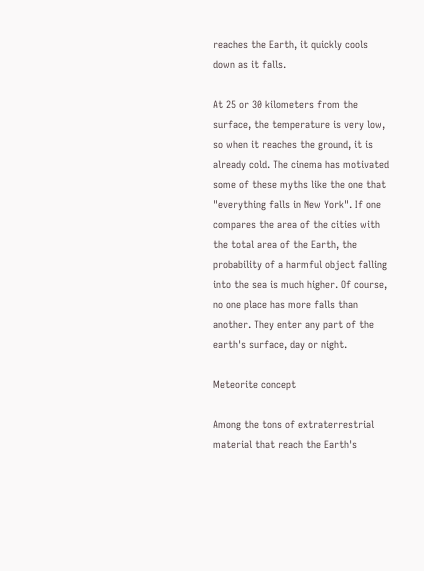reaches the Earth, it quickly cools down as it falls.

At 25 or 30 kilometers from the surface, the temperature is very low, so when it reaches the ground, it is already cold. The cinema has motivated some of these myths like the one that "everything falls in New York". If one compares the area of the cities with the total area of the Earth, the probability of a harmful object falling into the sea is much higher. Of course, no one place has more falls than another. They enter any part of the earth's surface, day or night.

Meteorite concept

Among the tons of extraterrestrial material that reach the Earth's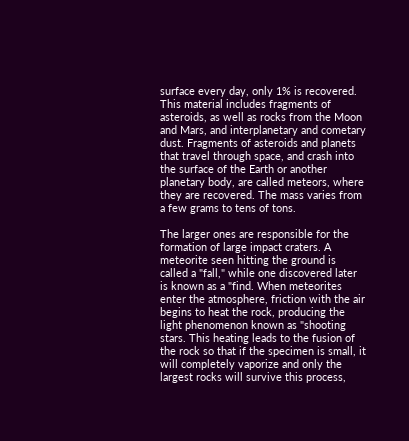surface every day, only 1% is recovered. This material includes fragments of asteroids, as well as rocks from the Moon and Mars, and interplanetary and cometary dust. Fragments of asteroids and planets that travel through space, and crash into the surface of the Earth or another planetary body, are called meteors, where they are recovered. The mass varies from a few grams to tens of tons.

The larger ones are responsible for the formation of large impact craters. A meteorite seen hitting the ground is called a "fall," while one discovered later is known as a "find. When meteorites enter the atmosphere, friction with the air begins to heat the rock, producing the light phenomenon known as "shooting stars. This heating leads to the fusion of the rock so that if the specimen is small, it will completely vaporize and only the largest rocks will survive this process,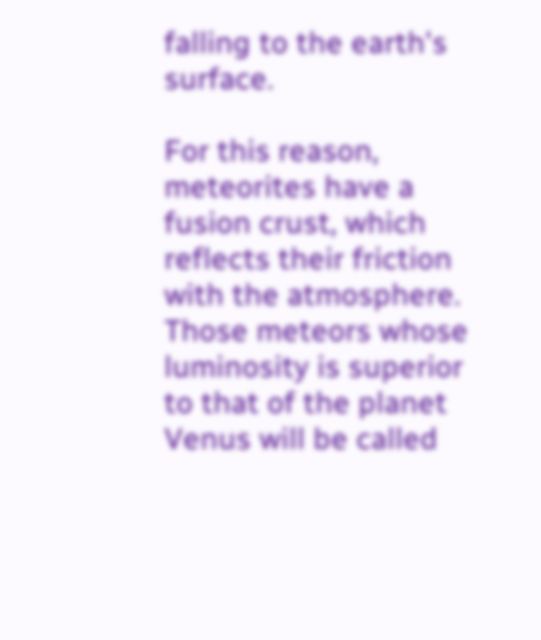falling to the earth's surface.

For this reason, meteorites have a fusion crust, which reflects their friction with the atmosphere. Those meteors whose luminosity is superior to that of the planet Venus will be called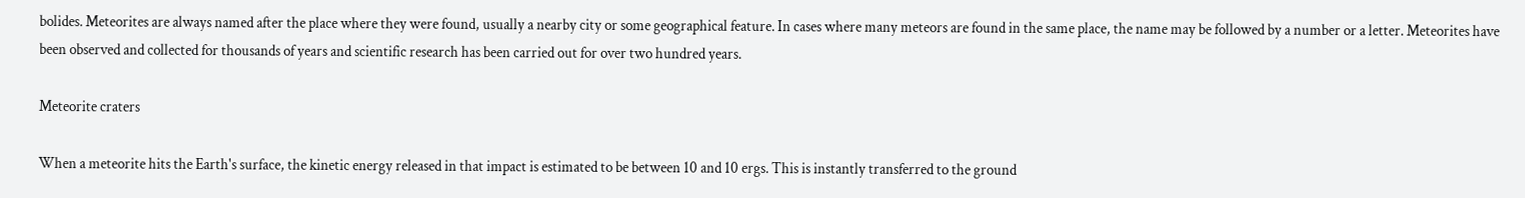bolides. Meteorites are always named after the place where they were found, usually a nearby city or some geographical feature. In cases where many meteors are found in the same place, the name may be followed by a number or a letter. Meteorites have been observed and collected for thousands of years and scientific research has been carried out for over two hundred years.

Meteorite craters

When a meteorite hits the Earth's surface, the kinetic energy released in that impact is estimated to be between 10 and 10 ergs. This is instantly transferred to the ground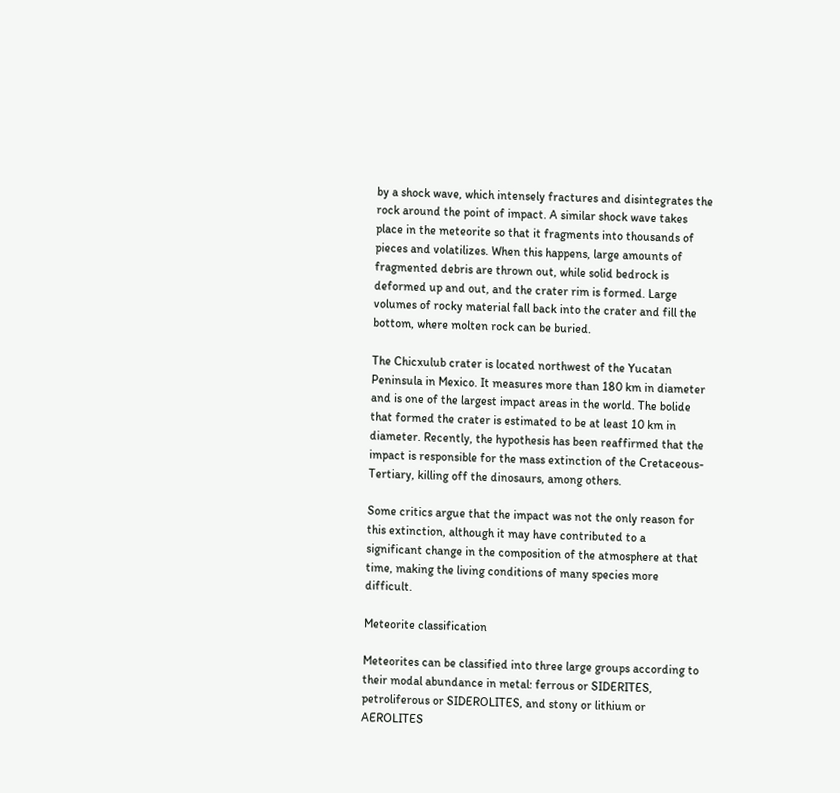by a shock wave, which intensely fractures and disintegrates the rock around the point of impact. A similar shock wave takes place in the meteorite so that it fragments into thousands of pieces and volatilizes. When this happens, large amounts of fragmented debris are thrown out, while solid bedrock is deformed up and out, and the crater rim is formed. Large volumes of rocky material fall back into the crater and fill the bottom, where molten rock can be buried.

The Chicxulub crater is located northwest of the Yucatan Peninsula in Mexico. It measures more than 180 km in diameter and is one of the largest impact areas in the world. The bolide that formed the crater is estimated to be at least 10 km in diameter. Recently, the hypothesis has been reaffirmed that the impact is responsible for the mass extinction of the Cretaceous-Tertiary, killing off the dinosaurs, among others.

Some critics argue that the impact was not the only reason for this extinction, although it may have contributed to a significant change in the composition of the atmosphere at that time, making the living conditions of many species more difficult.

Meteorite classification

Meteorites can be classified into three large groups according to their modal abundance in metal: ferrous or SIDERITES, petroliferous or SIDEROLITES, and stony or lithium or AEROLITES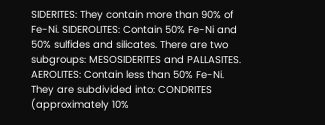SIDERITES: They contain more than 90% of Fe-Ni. SIDEROLITES: Contain 50% Fe-Ni and 50% sulfides and silicates. There are two subgroups: MESOSIDERITES and PALLASITES. AEROLITES: Contain less than 50% Fe-Ni. They are subdivided into: CONDRITES (approximately 10%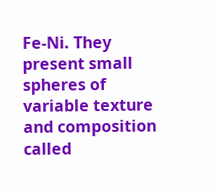Fe-Ni. They present small spheres of variable texture and composition called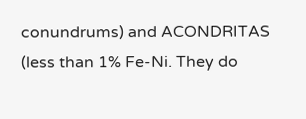conundrums) and ACONDRITAS (less than 1% Fe-Ni. They do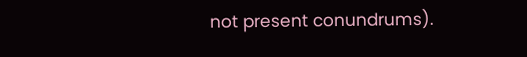not present conundrums).